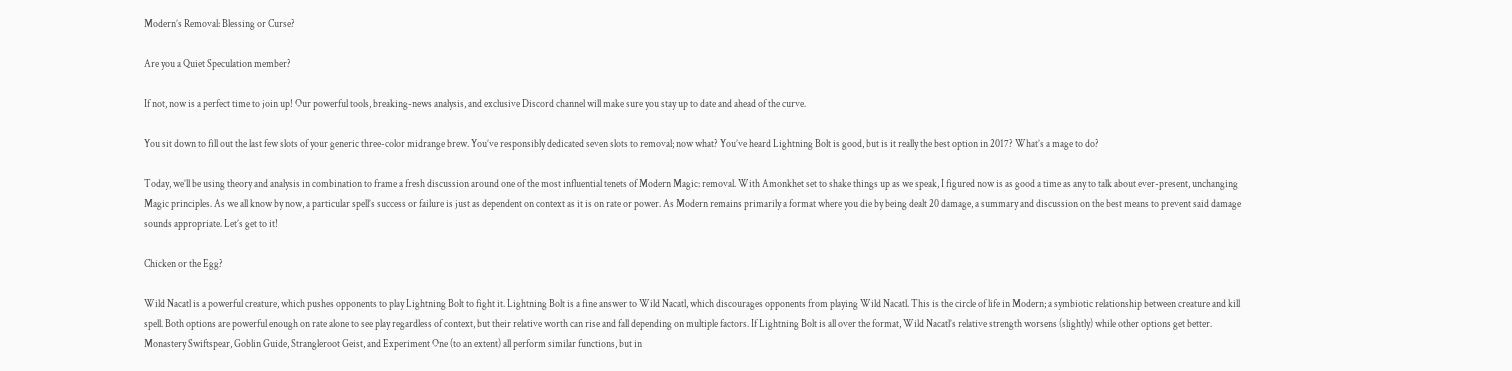Modern’s Removal: Blessing or Curse?

Are you a Quiet Speculation member?

If not, now is a perfect time to join up! Our powerful tools, breaking-news analysis, and exclusive Discord channel will make sure you stay up to date and ahead of the curve.

You sit down to fill out the last few slots of your generic three-color midrange brew. You’ve responsibly dedicated seven slots to removal; now what? You’ve heard Lightning Bolt is good, but is it really the best option in 2017? What’s a mage to do?

Today, we’ll be using theory and analysis in combination to frame a fresh discussion around one of the most influential tenets of Modern Magic: removal. With Amonkhet set to shake things up as we speak, I figured now is as good a time as any to talk about ever-present, unchanging Magic principles. As we all know by now, a particular spell’s success or failure is just as dependent on context as it is on rate or power. As Modern remains primarily a format where you die by being dealt 20 damage, a summary and discussion on the best means to prevent said damage sounds appropriate. Let’s get to it!

Chicken or the Egg?

Wild Nacatl is a powerful creature, which pushes opponents to play Lightning Bolt to fight it. Lightning Bolt is a fine answer to Wild Nacatl, which discourages opponents from playing Wild Nacatl. This is the circle of life in Modern; a symbiotic relationship between creature and kill spell. Both options are powerful enough on rate alone to see play regardless of context, but their relative worth can rise and fall depending on multiple factors. If Lightning Bolt is all over the format, Wild Nacatl’s relative strength worsens (slightly) while other options get better. Monastery Swiftspear, Goblin Guide, Strangleroot Geist, and Experiment One (to an extent) all perform similar functions, but in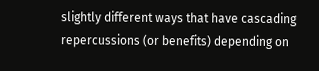slightly different ways that have cascading repercussions (or benefits) depending on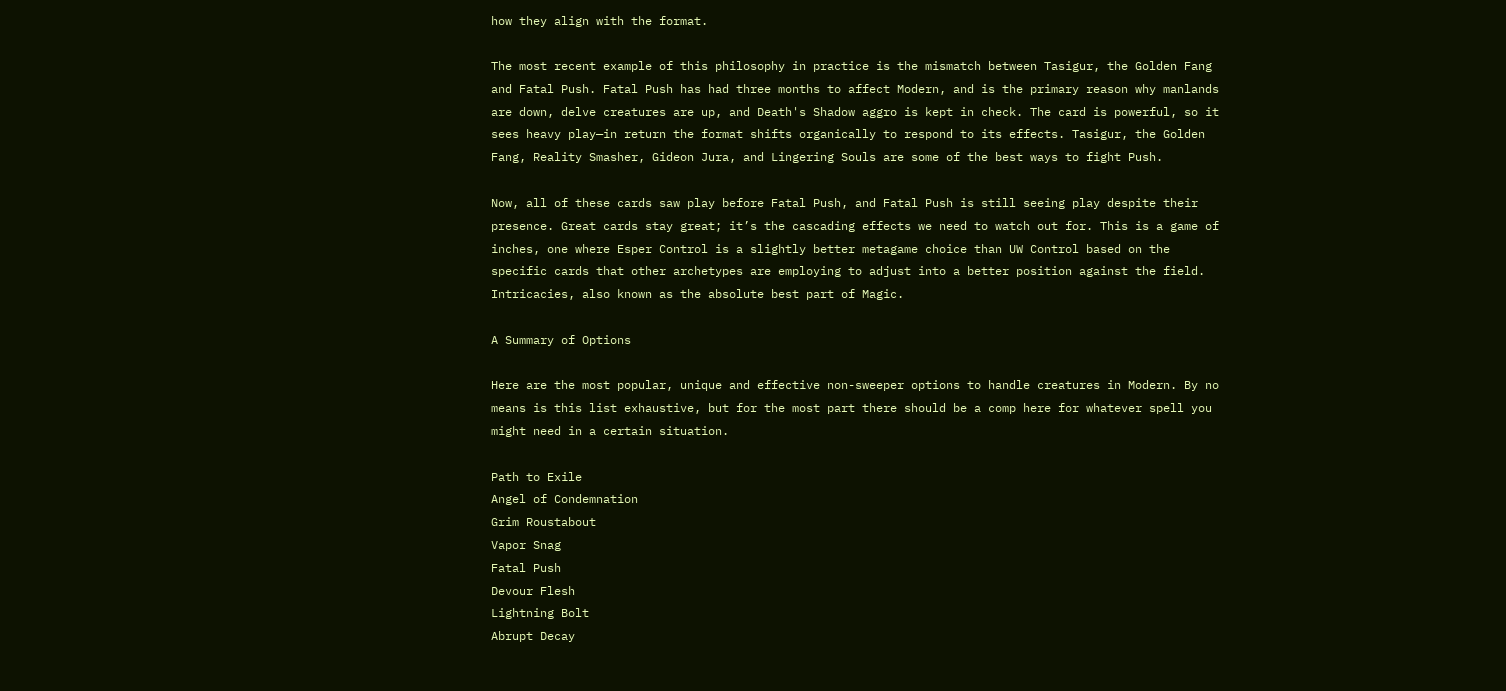how they align with the format.

The most recent example of this philosophy in practice is the mismatch between Tasigur, the Golden Fang and Fatal Push. Fatal Push has had three months to affect Modern, and is the primary reason why manlands are down, delve creatures are up, and Death's Shadow aggro is kept in check. The card is powerful, so it sees heavy play—in return the format shifts organically to respond to its effects. Tasigur, the Golden Fang, Reality Smasher, Gideon Jura, and Lingering Souls are some of the best ways to fight Push.

Now, all of these cards saw play before Fatal Push, and Fatal Push is still seeing play despite their presence. Great cards stay great; it’s the cascading effects we need to watch out for. This is a game of inches, one where Esper Control is a slightly better metagame choice than UW Control based on the specific cards that other archetypes are employing to adjust into a better position against the field. Intricacies, also known as the absolute best part of Magic.

A Summary of Options

Here are the most popular, unique and effective non-sweeper options to handle creatures in Modern. By no means is this list exhaustive, but for the most part there should be a comp here for whatever spell you might need in a certain situation.

Path to Exile
Angel of Condemnation
Grim Roustabout
Vapor Snag
Fatal Push
Devour Flesh
Lightning Bolt
Abrupt Decay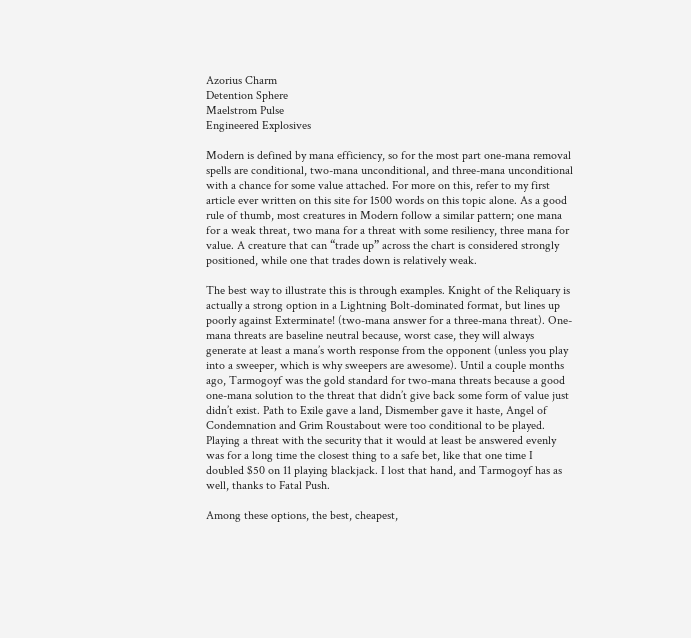Azorius Charm
Detention Sphere
Maelstrom Pulse
Engineered Explosives

Modern is defined by mana efficiency, so for the most part one-mana removal spells are conditional, two-mana unconditional, and three-mana unconditional with a chance for some value attached. For more on this, refer to my first article ever written on this site for 1500 words on this topic alone. As a good rule of thumb, most creatures in Modern follow a similar pattern; one mana for a weak threat, two mana for a threat with some resiliency, three mana for value. A creature that can “trade up” across the chart is considered strongly positioned, while one that trades down is relatively weak.

The best way to illustrate this is through examples. Knight of the Reliquary is actually a strong option in a Lightning Bolt-dominated format, but lines up poorly against Exterminate! (two-mana answer for a three-mana threat). One-mana threats are baseline neutral because, worst case, they will always generate at least a mana’s worth response from the opponent (unless you play into a sweeper, which is why sweepers are awesome). Until a couple months ago, Tarmogoyf was the gold standard for two-mana threats because a good one-mana solution to the threat that didn’t give back some form of value just didn’t exist. Path to Exile gave a land, Dismember gave it haste, Angel of Condemnation and Grim Roustabout were too conditional to be played. Playing a threat with the security that it would at least be answered evenly was for a long time the closest thing to a safe bet, like that one time I doubled $50 on 11 playing blackjack. I lost that hand, and Tarmogoyf has as well, thanks to Fatal Push.

Among these options, the best, cheapest,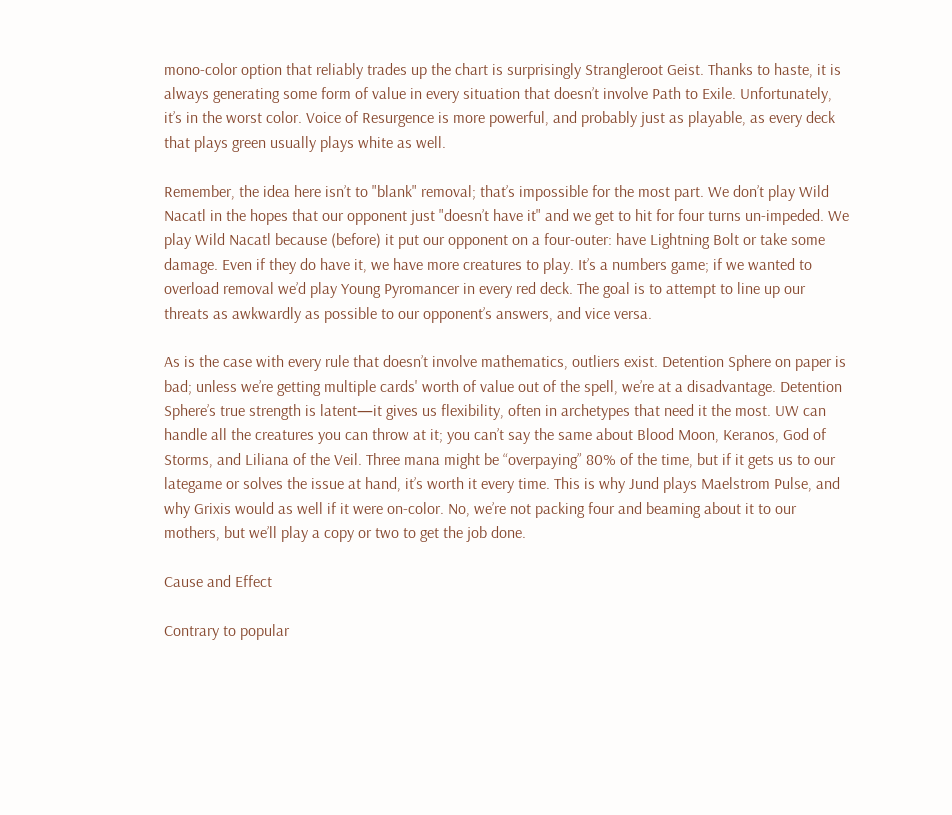mono-color option that reliably trades up the chart is surprisingly Strangleroot Geist. Thanks to haste, it is always generating some form of value in every situation that doesn’t involve Path to Exile. Unfortunately, it’s in the worst color. Voice of Resurgence is more powerful, and probably just as playable, as every deck that plays green usually plays white as well.

Remember, the idea here isn’t to "blank" removal; that’s impossible for the most part. We don’t play Wild Nacatl in the hopes that our opponent just "doesn’t have it" and we get to hit for four turns un-impeded. We play Wild Nacatl because (before) it put our opponent on a four-outer: have Lightning Bolt or take some damage. Even if they do have it, we have more creatures to play. It’s a numbers game; if we wanted to overload removal we’d play Young Pyromancer in every red deck. The goal is to attempt to line up our threats as awkwardly as possible to our opponent’s answers, and vice versa.

As is the case with every rule that doesn’t involve mathematics, outliers exist. Detention Sphere on paper is bad; unless we’re getting multiple cards' worth of value out of the spell, we’re at a disadvantage. Detention Sphere’s true strength is latent—it gives us flexibility, often in archetypes that need it the most. UW can handle all the creatures you can throw at it; you can’t say the same about Blood Moon, Keranos, God of Storms, and Liliana of the Veil. Three mana might be “overpaying” 80% of the time, but if it gets us to our lategame or solves the issue at hand, it’s worth it every time. This is why Jund plays Maelstrom Pulse, and why Grixis would as well if it were on-color. No, we’re not packing four and beaming about it to our mothers, but we’ll play a copy or two to get the job done.

Cause and Effect

Contrary to popular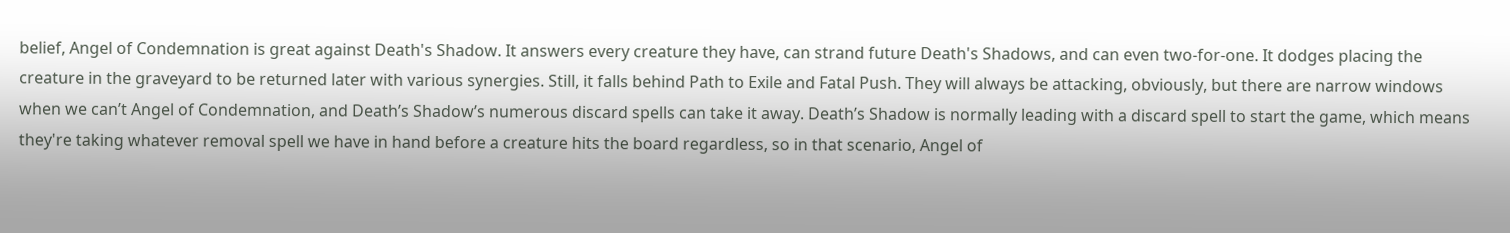belief, Angel of Condemnation is great against Death's Shadow. It answers every creature they have, can strand future Death's Shadows, and can even two-for-one. It dodges placing the creature in the graveyard to be returned later with various synergies. Still, it falls behind Path to Exile and Fatal Push. They will always be attacking, obviously, but there are narrow windows when we can’t Angel of Condemnation, and Death’s Shadow’s numerous discard spells can take it away. Death’s Shadow is normally leading with a discard spell to start the game, which means they're taking whatever removal spell we have in hand before a creature hits the board regardless, so in that scenario, Angel of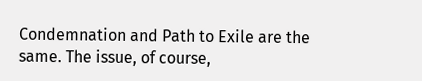Condemnation and Path to Exile are the same. The issue, of course,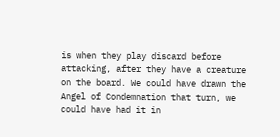is when they play discard before attacking, after they have a creature on the board. We could have drawn the Angel of Condemnation that turn, we could have had it in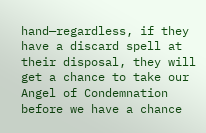hand—regardless, if they have a discard spell at their disposal, they will get a chance to take our Angel of Condemnation before we have a chance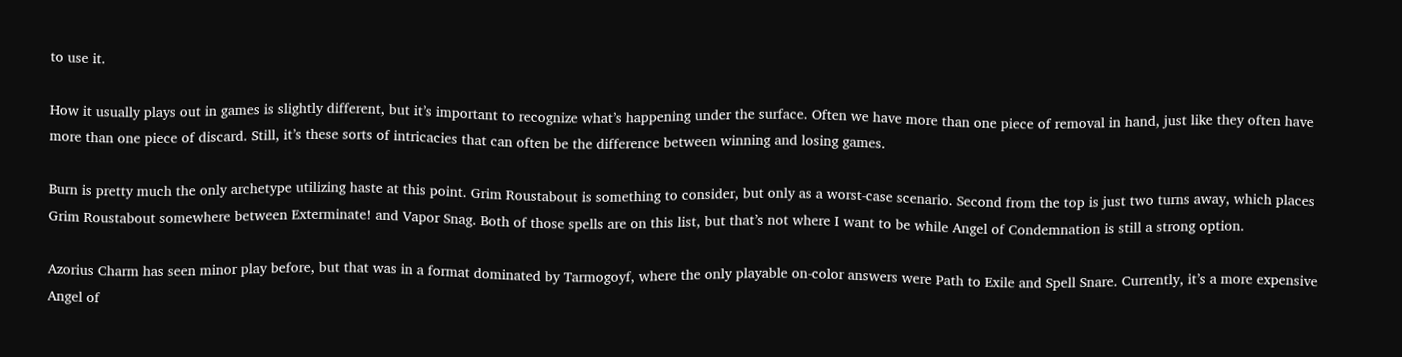to use it.

How it usually plays out in games is slightly different, but it’s important to recognize what’s happening under the surface. Often we have more than one piece of removal in hand, just like they often have more than one piece of discard. Still, it’s these sorts of intricacies that can often be the difference between winning and losing games.

Burn is pretty much the only archetype utilizing haste at this point. Grim Roustabout is something to consider, but only as a worst-case scenario. Second from the top is just two turns away, which places Grim Roustabout somewhere between Exterminate! and Vapor Snag. Both of those spells are on this list, but that’s not where I want to be while Angel of Condemnation is still a strong option.

Azorius Charm has seen minor play before, but that was in a format dominated by Tarmogoyf, where the only playable on-color answers were Path to Exile and Spell Snare. Currently, it’s a more expensive Angel of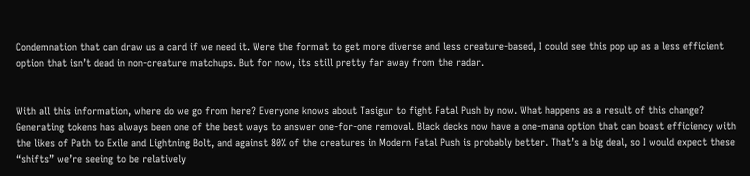Condemnation that can draw us a card if we need it. Were the format to get more diverse and less creature-based, I could see this pop up as a less efficient option that isn’t dead in non-creature matchups. But for now, its still pretty far away from the radar.


With all this information, where do we go from here? Everyone knows about Tasigur to fight Fatal Push by now. What happens as a result of this change? Generating tokens has always been one of the best ways to answer one-for-one removal. Black decks now have a one-mana option that can boast efficiency with the likes of Path to Exile and Lightning Bolt, and against 80% of the creatures in Modern Fatal Push is probably better. That’s a big deal, so I would expect these “shifts” we’re seeing to be relatively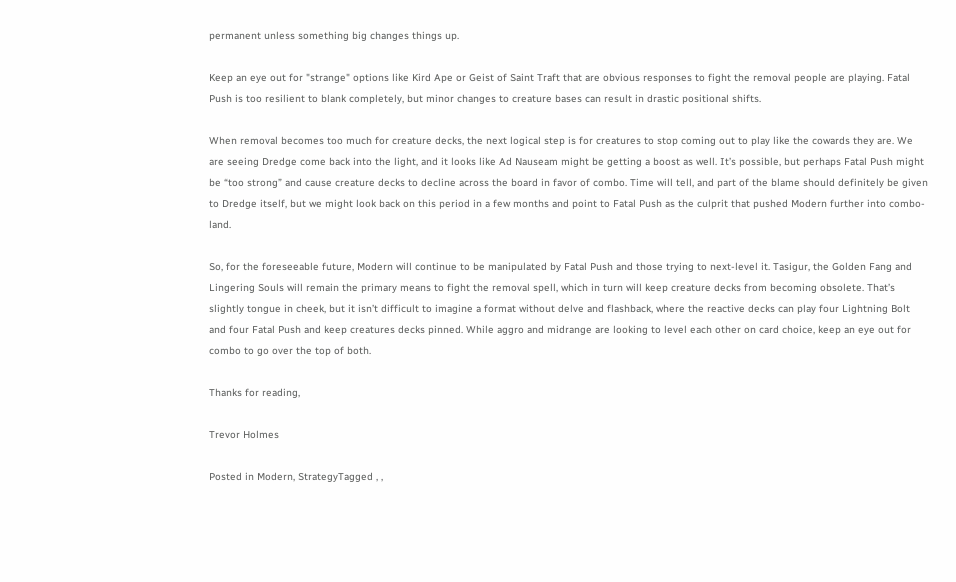permanent unless something big changes things up.

Keep an eye out for "strange" options like Kird Ape or Geist of Saint Traft that are obvious responses to fight the removal people are playing. Fatal Push is too resilient to blank completely, but minor changes to creature bases can result in drastic positional shifts.

When removal becomes too much for creature decks, the next logical step is for creatures to stop coming out to play like the cowards they are. We are seeing Dredge come back into the light, and it looks like Ad Nauseam might be getting a boost as well. It’s possible, but perhaps Fatal Push might be “too strong” and cause creature decks to decline across the board in favor of combo. Time will tell, and part of the blame should definitely be given to Dredge itself, but we might look back on this period in a few months and point to Fatal Push as the culprit that pushed Modern further into combo-land.

So, for the foreseeable future, Modern will continue to be manipulated by Fatal Push and those trying to next-level it. Tasigur, the Golden Fang and Lingering Souls will remain the primary means to fight the removal spell, which in turn will keep creature decks from becoming obsolete. That’s slightly tongue in cheek, but it isn’t difficult to imagine a format without delve and flashback, where the reactive decks can play four Lightning Bolt and four Fatal Push and keep creatures decks pinned. While aggro and midrange are looking to level each other on card choice, keep an eye out for combo to go over the top of both.

Thanks for reading,

Trevor Holmes

Posted in Modern, StrategyTagged , ,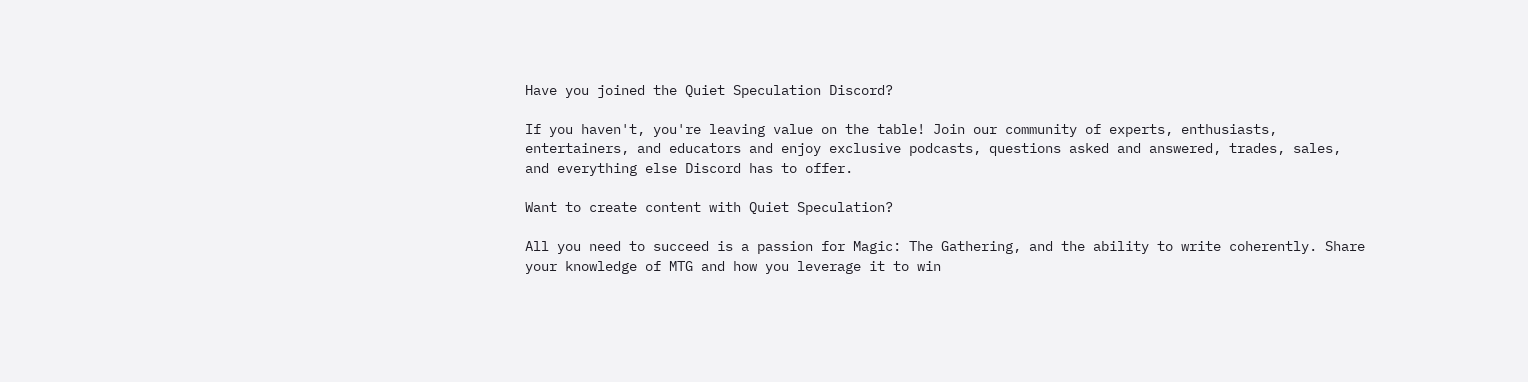Have you joined the Quiet Speculation Discord?

If you haven't, you're leaving value on the table! Join our community of experts, enthusiasts, entertainers, and educators and enjoy exclusive podcasts, questions asked and answered, trades, sales, and everything else Discord has to offer.

Want to create content with Quiet Speculation?

All you need to succeed is a passion for Magic: The Gathering, and the ability to write coherently. Share your knowledge of MTG and how you leverage it to win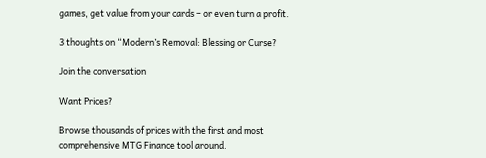games, get value from your cards – or even turn a profit.

3 thoughts on “Modern’s Removal: Blessing or Curse?

Join the conversation

Want Prices?

Browse thousands of prices with the first and most comprehensive MTG Finance tool around.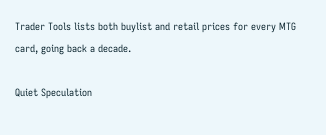Trader Tools lists both buylist and retail prices for every MTG card, going back a decade.

Quiet Speculation